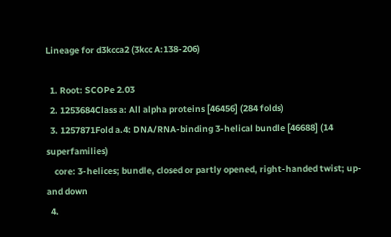Lineage for d3kcca2 (3kcc A:138-206)

  1. Root: SCOPe 2.03
  2. 1253684Class a: All alpha proteins [46456] (284 folds)
  3. 1257871Fold a.4: DNA/RNA-binding 3-helical bundle [46688] (14 superfamilies)
    core: 3-helices; bundle, closed or partly opened, right-handed twist; up-and down
  4.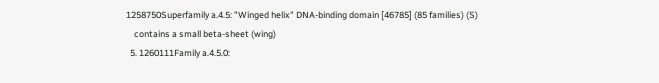1258750Superfamily a.4.5: "Winged helix" DNA-binding domain [46785] (85 families) (S)
    contains a small beta-sheet (wing)
  5. 1260111Family a.4.5.0: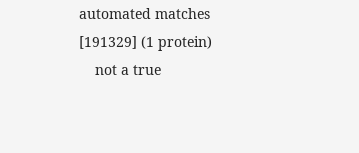automated matches [191329] (1 protein)
    not a true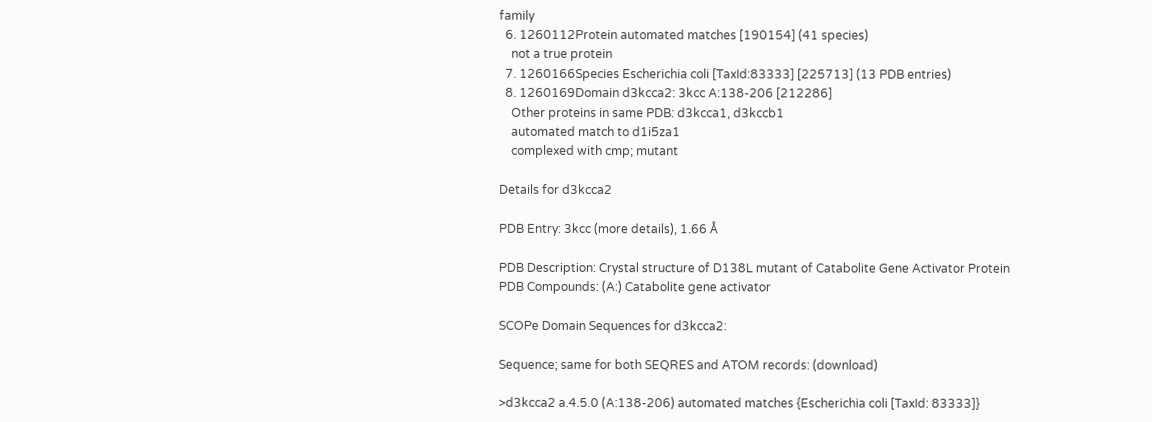family
  6. 1260112Protein automated matches [190154] (41 species)
    not a true protein
  7. 1260166Species Escherichia coli [TaxId:83333] [225713] (13 PDB entries)
  8. 1260169Domain d3kcca2: 3kcc A:138-206 [212286]
    Other proteins in same PDB: d3kcca1, d3kccb1
    automated match to d1i5za1
    complexed with cmp; mutant

Details for d3kcca2

PDB Entry: 3kcc (more details), 1.66 Å

PDB Description: Crystal structure of D138L mutant of Catabolite Gene Activator Protein
PDB Compounds: (A:) Catabolite gene activator

SCOPe Domain Sequences for d3kcca2:

Sequence; same for both SEQRES and ATOM records: (download)

>d3kcca2 a.4.5.0 (A:138-206) automated matches {Escherichia coli [TaxId: 83333]}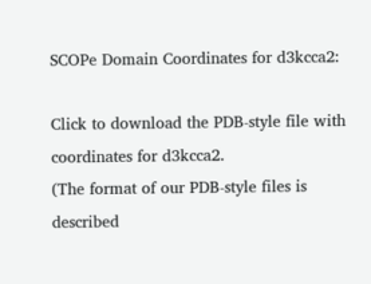SCOPe Domain Coordinates for d3kcca2:

Click to download the PDB-style file with coordinates for d3kcca2.
(The format of our PDB-style files is described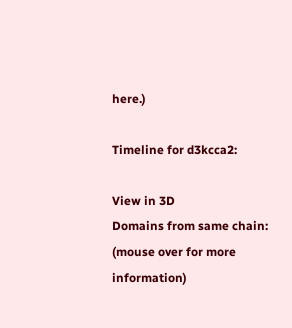here.)

Timeline for d3kcca2:

View in 3D
Domains from same chain:
(mouse over for more information)